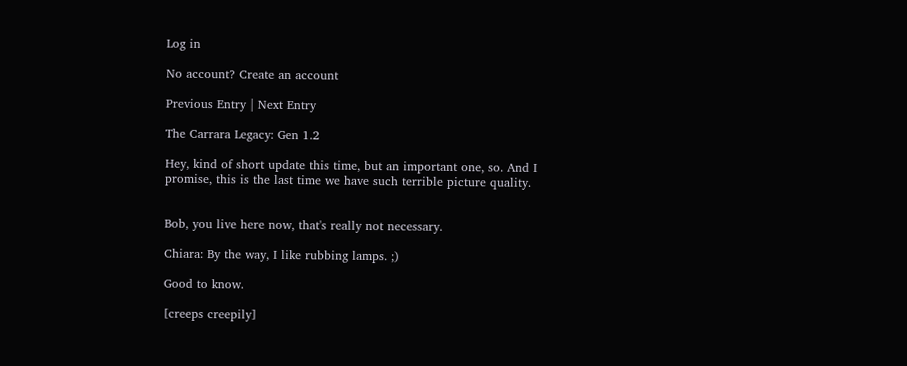Log in

No account? Create an account

Previous Entry | Next Entry

The Carrara Legacy: Gen 1.2

Hey, kind of short update this time, but an important one, so. And I promise, this is the last time we have such terrible picture quality.


Bob, you live here now, that's really not necessary.

Chiara: By the way, I like rubbing lamps. ;)

Good to know.

[creeps creepily]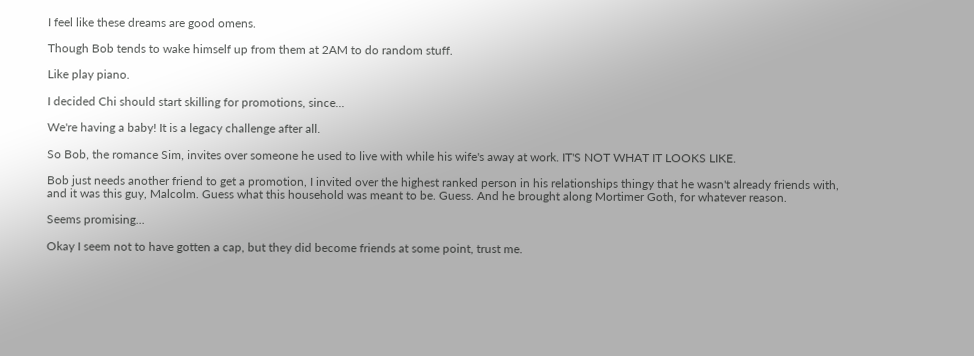I feel like these dreams are good omens.

Though Bob tends to wake himself up from them at 2AM to do random stuff.

Like play piano.

I decided Chi should start skilling for promotions, since...

We're having a baby! It is a legacy challenge after all.

So Bob, the romance Sim, invites over someone he used to live with while his wife's away at work. IT'S NOT WHAT IT LOOKS LIKE.

Bob just needs another friend to get a promotion, I invited over the highest ranked person in his relationships thingy that he wasn't already friends with, and it was this guy, Malcolm. Guess what this household was meant to be. Guess. And he brought along Mortimer Goth, for whatever reason.

Seems promising...

Okay I seem not to have gotten a cap, but they did become friends at some point, trust me.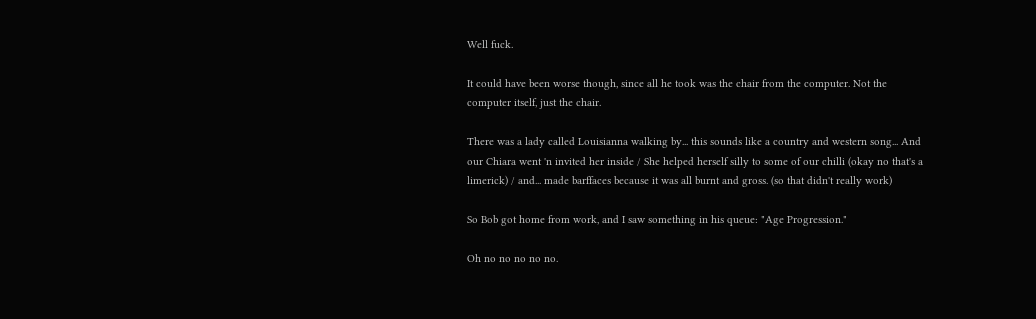Well fuck.

It could have been worse though, since all he took was the chair from the computer. Not the computer itself, just the chair.

There was a lady called Louisianna walking by... this sounds like a country and western song... And our Chiara went 'n invited her inside / She helped herself silly to some of our chilli (okay no that's a limerick) / and... made barffaces because it was all burnt and gross. (so that didn't really work)

So Bob got home from work, and I saw something in his queue: "Age Progression."

Oh no no no no no.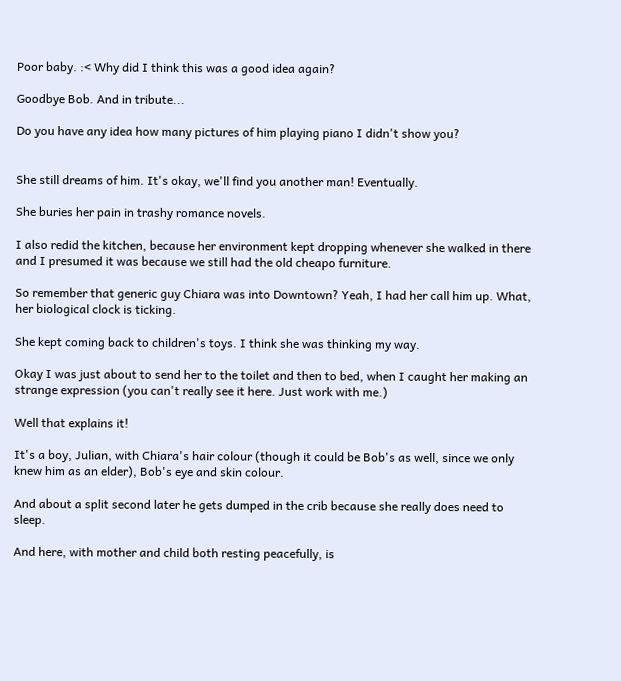Poor baby. :< Why did I think this was a good idea again?

Goodbye Bob. And in tribute...

Do you have any idea how many pictures of him playing piano I didn't show you?


She still dreams of him. It's okay, we'll find you another man! Eventually.

She buries her pain in trashy romance novels.

I also redid the kitchen, because her environment kept dropping whenever she walked in there and I presumed it was because we still had the old cheapo furniture.

So remember that generic guy Chiara was into Downtown? Yeah, I had her call him up. What, her biological clock is ticking.

She kept coming back to children's toys. I think she was thinking my way.

Okay I was just about to send her to the toilet and then to bed, when I caught her making an strange expression (you can't really see it here. Just work with me.)

Well that explains it!

It's a boy, Julian, with Chiara's hair colour (though it could be Bob's as well, since we only knew him as an elder), Bob's eye and skin colour.

And about a split second later he gets dumped in the crib because she really does need to sleep.

And here, with mother and child both resting peacefully, is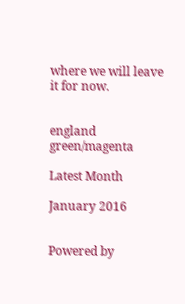where we will leave it for now.


england green/magenta

Latest Month

January 2016


Powered by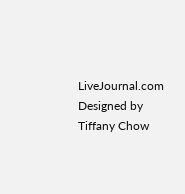LiveJournal.com
Designed by Tiffany Chow